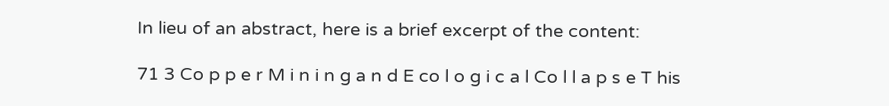In lieu of an abstract, here is a brief excerpt of the content:

71 3 Co p p e r M i n i n g a n d E co l o g i c a l Co l l a p s e T his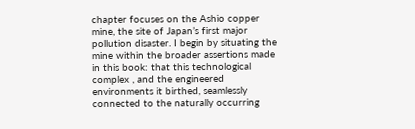chapter focuses on the Ashio copper mine, the site of Japan’s first major pollution disaster. I begin by situating the mine within the broader assertions made in this book: that this technological complex , and the engineered environments it birthed, seamlessly connected to the naturally occurring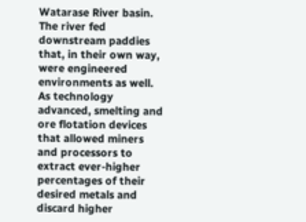Watarase River basin. The river fed downstream paddies that, in their own way, were engineered environments as well. As technology advanced, smelting and ore flotation devices that allowed miners and processors to extract ever-higher percentages of their desired metals and discard higher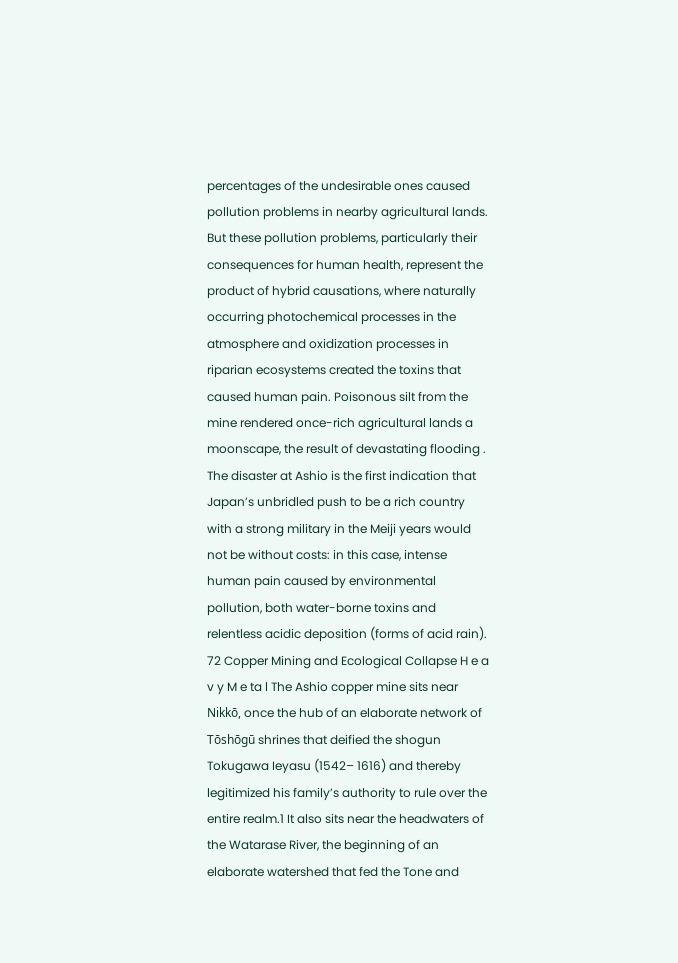percentages of the undesirable ones caused pollution problems in nearby agricultural lands. But these pollution problems, particularly their consequences for human health, represent the product of hybrid causations, where naturally occurring photochemical processes in the atmosphere and oxidization processes in riparian ecosystems created the toxins that caused human pain. Poisonous silt from the mine rendered once-rich agricultural lands a moonscape, the result of devastating flooding . The disaster at Ashio is the first indication that Japan’s unbridled push to be a rich country with a strong military in the Meiji years would not be without costs: in this case, intense human pain caused by environmental pollution, both water-borne toxins and relentless acidic deposition (forms of acid rain). 72 Copper Mining and Ecological Collapse H e a v y M e ta l The Ashio copper mine sits near Nikkō, once the hub of an elaborate network of Tōshōgū shrines that deified the shogun Tokugawa Ieyasu (1542– 1616) and thereby legitimized his family’s authority to rule over the entire realm.1 It also sits near the headwaters of the Watarase River, the beginning of an elaborate watershed that fed the Tone and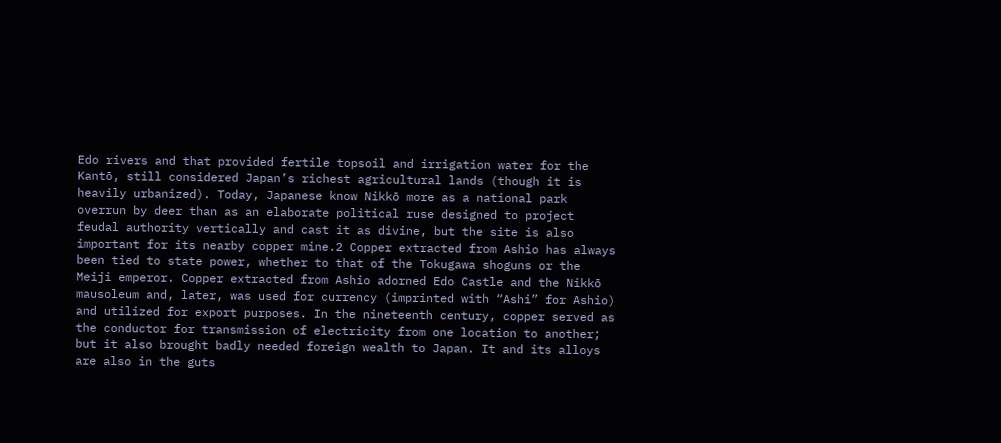Edo rivers and that provided fertile topsoil and irrigation water for the Kantō, still considered Japan’s richest agricultural lands (though it is heavily urbanized). Today, Japanese know Nikkō more as a national park overrun by deer than as an elaborate political ruse designed to project feudal authority vertically and cast it as divine, but the site is also important for its nearby copper mine.2 Copper extracted from Ashio has always been tied to state power, whether to that of the Tokugawa shoguns or the Meiji emperor. Copper extracted from Ashio adorned Edo Castle and the Nikkō mausoleum and, later, was used for currency (imprinted with “Ashi” for Ashio) and utilized for export purposes. In the nineteenth century, copper served as the conductor for transmission of electricity from one location to another; but it also brought badly needed foreign wealth to Japan. It and its alloys are also in the guts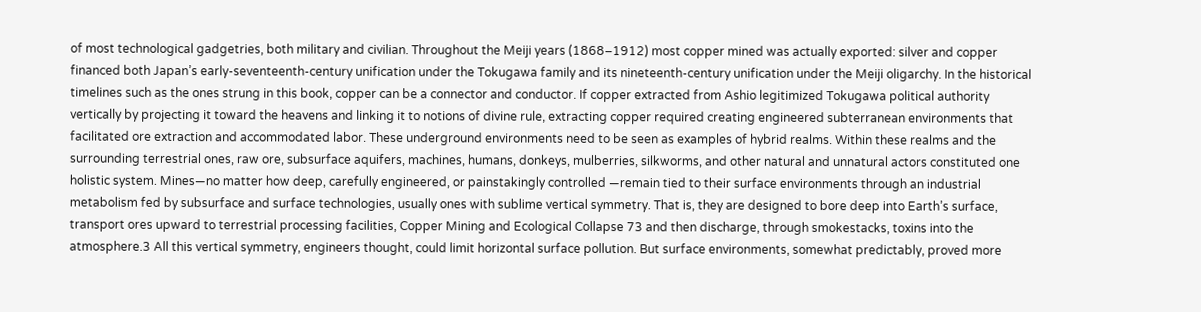of most technological gadgetries, both military and civilian. Throughout the Meiji years (1868–1912) most copper mined was actually exported: silver and copper financed both Japan’s early-seventeenth-century unification under the Tokugawa family and its nineteenth-century unification under the Meiji oligarchy. In the historical timelines such as the ones strung in this book, copper can be a connector and conductor. If copper extracted from Ashio legitimized Tokugawa political authority vertically by projecting it toward the heavens and linking it to notions of divine rule, extracting copper required creating engineered subterranean environments that facilitated ore extraction and accommodated labor. These underground environments need to be seen as examples of hybrid realms. Within these realms and the surrounding terrestrial ones, raw ore, subsurface aquifers, machines, humans, donkeys, mulberries, silkworms, and other natural and unnatural actors constituted one holistic system. Mines—no matter how deep, carefully engineered, or painstakingly controlled —remain tied to their surface environments through an industrial metabolism fed by subsurface and surface technologies, usually ones with sublime vertical symmetry. That is, they are designed to bore deep into Earth’s surface, transport ores upward to terrestrial processing facilities, Copper Mining and Ecological Collapse 73 and then discharge, through smokestacks, toxins into the atmosphere.3 All this vertical symmetry, engineers thought, could limit horizontal surface pollution. But surface environments, somewhat predictably, proved more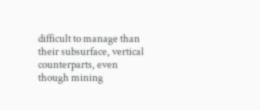difficult to manage than their subsurface, vertical counterparts, even though mining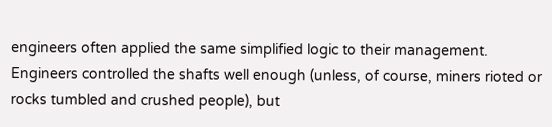engineers often applied the same simplified logic to their management. Engineers controlled the shafts well enough (unless, of course, miners rioted or rocks tumbled and crushed people), but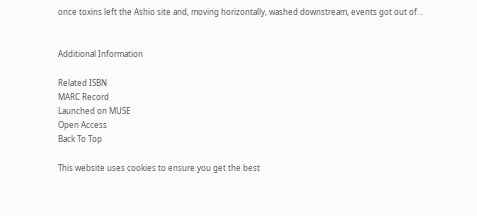once toxins left the Ashio site and, moving horizontally, washed downstream, events got out of...


Additional Information

Related ISBN
MARC Record
Launched on MUSE
Open Access
Back To Top

This website uses cookies to ensure you get the best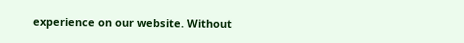experience on our website. Without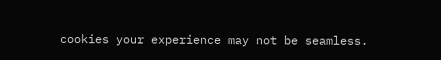cookies your experience may not be seamless.